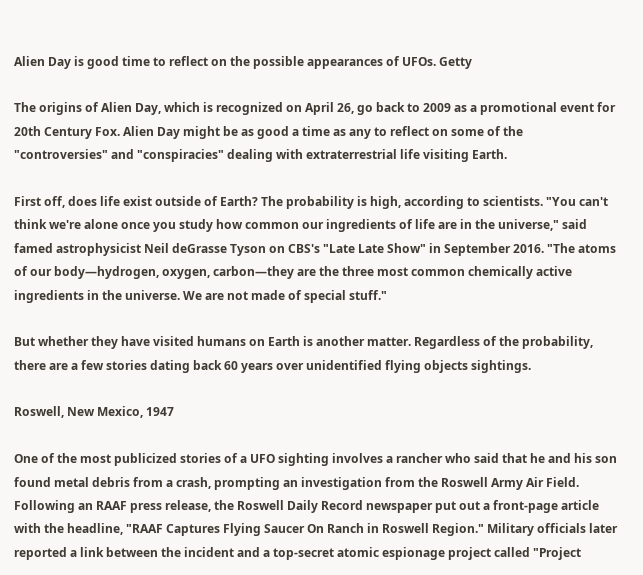Alien Day is good time to reflect on the possible appearances of UFOs. Getty

The origins of Alien Day, which is recognized on April 26, go back to 2009 as a promotional event for 20th Century Fox. Alien Day might be as good a time as any to reflect on some of the "controversies" and "conspiracies" dealing with extraterrestrial life visiting Earth.

First off, does life exist outside of Earth? The probability is high, according to scientists. "You can't think we're alone once you study how common our ingredients of life are in the universe," said famed astrophysicist Neil deGrasse Tyson on CBS's "Late Late Show" in September 2016. "The atoms of our body—hydrogen, oxygen, carbon—they are the three most common chemically active ingredients in the universe. We are not made of special stuff."

But whether they have visited humans on Earth is another matter. Regardless of the probability, there are a few stories dating back 60 years over unidentified flying objects sightings.

Roswell, New Mexico, 1947

One of the most publicized stories of a UFO sighting involves a rancher who said that he and his son found metal debris from a crash, prompting an investigation from the Roswell Army Air Field. Following an RAAF press release, the Roswell Daily Record newspaper put out a front-page article with the headline, "RAAF Captures Flying Saucer On Ranch in Roswell Region." Military officials later reported a link between the incident and a top-secret atomic espionage project called "Project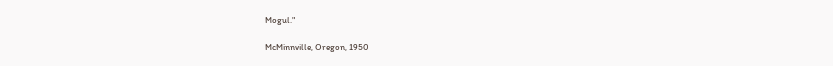Mogul."

McMinnville, Oregon, 1950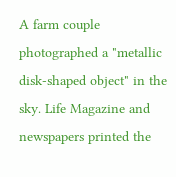A farm couple photographed a "metallic disk-shaped object" in the sky. Life Magazine and newspapers printed the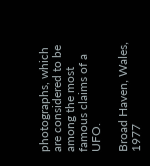photographs, which are considered to be among the most famous claims of a UFO.

Broad Haven, Wales, 1977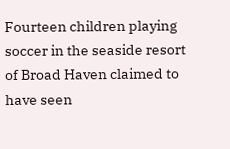Fourteen children playing soccer in the seaside resort of Broad Haven claimed to have seen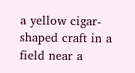a yellow cigar-shaped craft in a field near a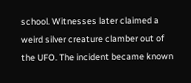school. Witnesses later claimed a weird silver creature clamber out of the UFO. The incident became known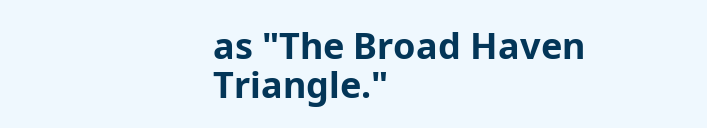as "The Broad Haven Triangle."